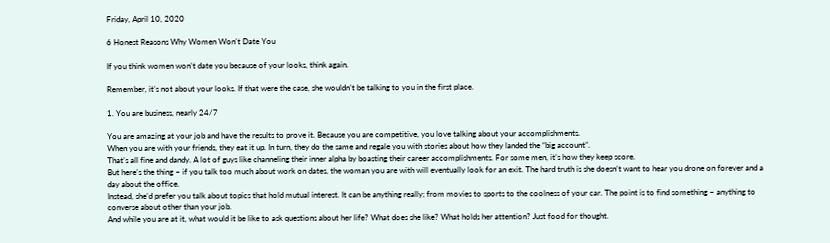Friday, April 10, 2020

6 Honest Reasons Why Women Won’t Date You

If you think women won’t date you because of your looks, think again.

Remember, it’s not about your looks. If that were the case, she wouldn’t be talking to you in the first place.

1. You are business, nearly 24/7

You are amazing at your job and have the results to prove it. Because you are competitive, you love talking about your accomplishments.
When you are with your friends, they eat it up. In turn, they do the same and regale you with stories about how they landed the “big account”.
That’s all fine and dandy. A lot of guys like channeling their inner alpha by boasting their career accomplishments. For some men, it’s how they keep score.
But here’s the thing – if you talk too much about work on dates, the woman you are with will eventually look for an exit. The hard truth is she doesn’t want to hear you drone on forever and a day about the office.
Instead, she’d prefer you talk about topics that hold mutual interest. It can be anything really; from movies to sports to the coolness of your car. The point is to find something – anything to converse about other than your job.
And while you are at it, what would it be like to ask questions about her life? What does she like? What holds her attention? Just food for thought.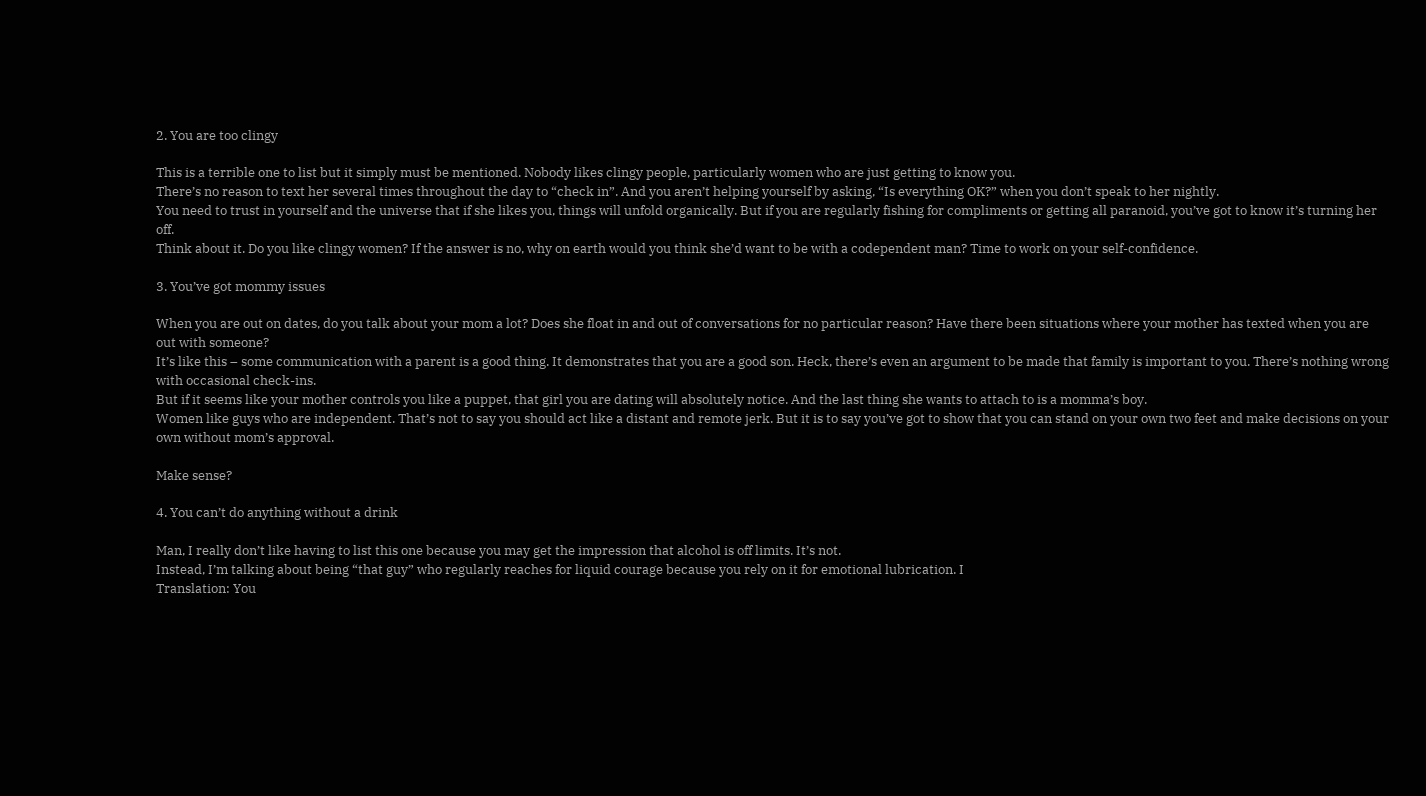2. You are too clingy

This is a terrible one to list but it simply must be mentioned. Nobody likes clingy people, particularly women who are just getting to know you.
There’s no reason to text her several times throughout the day to “check in”. And you aren’t helping yourself by asking, “Is everything OK?” when you don’t speak to her nightly.
You need to trust in yourself and the universe that if she likes you, things will unfold organically. But if you are regularly fishing for compliments or getting all paranoid, you’ve got to know it’s turning her off.
Think about it. Do you like clingy women? If the answer is no, why on earth would you think she’d want to be with a codependent man? Time to work on your self-confidence.

3. You’ve got mommy issues

When you are out on dates, do you talk about your mom a lot? Does she float in and out of conversations for no particular reason? Have there been situations where your mother has texted when you are out with someone?
It’s like this – some communication with a parent is a good thing. It demonstrates that you are a good son. Heck, there’s even an argument to be made that family is important to you. There’s nothing wrong with occasional check-ins.
But if it seems like your mother controls you like a puppet, that girl you are dating will absolutely notice. And the last thing she wants to attach to is a momma’s boy.
Women like guys who are independent. That’s not to say you should act like a distant and remote jerk. But it is to say you’ve got to show that you can stand on your own two feet and make decisions on your own without mom’s approval.

Make sense?

4. You can’t do anything without a drink

Man, I really don’t like having to list this one because you may get the impression that alcohol is off limits. It’s not.
Instead, I’m talking about being “that guy” who regularly reaches for liquid courage because you rely on it for emotional lubrication. I
Translation: You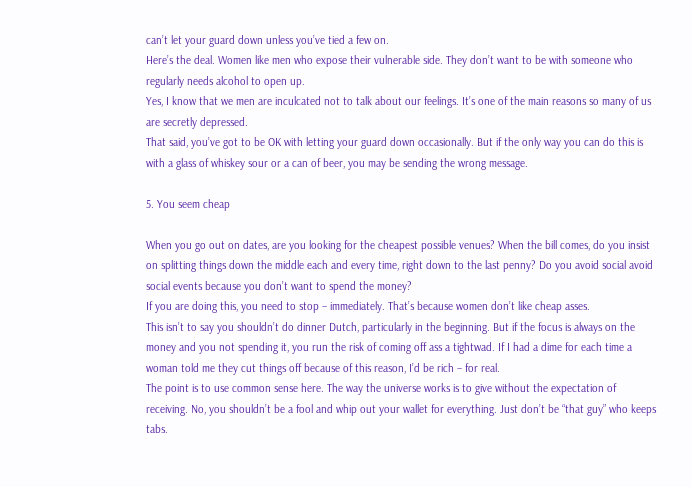can’t let your guard down unless you’ve tied a few on.
Here’s the deal. Women like men who expose their vulnerable side. They don’t want to be with someone who regularly needs alcohol to open up.
Yes, I know that we men are inculcated not to talk about our feelings. It’s one of the main reasons so many of us are secretly depressed.
That said, you’ve got to be OK with letting your guard down occasionally. But if the only way you can do this is with a glass of whiskey sour or a can of beer, you may be sending the wrong message.

5. You seem cheap

When you go out on dates, are you looking for the cheapest possible venues? When the bill comes, do you insist on splitting things down the middle each and every time, right down to the last penny? Do you avoid social avoid social events because you don’t want to spend the money?
If you are doing this, you need to stop – immediately. That’s because women don’t like cheap asses.
This isn’t to say you shouldn’t do dinner Dutch, particularly in the beginning. But if the focus is always on the money and you not spending it, you run the risk of coming off ass a tightwad. If I had a dime for each time a woman told me they cut things off because of this reason, I’d be rich – for real.
The point is to use common sense here. The way the universe works is to give without the expectation of receiving. No, you shouldn’t be a fool and whip out your wallet for everything. Just don’t be “that guy” who keeps tabs.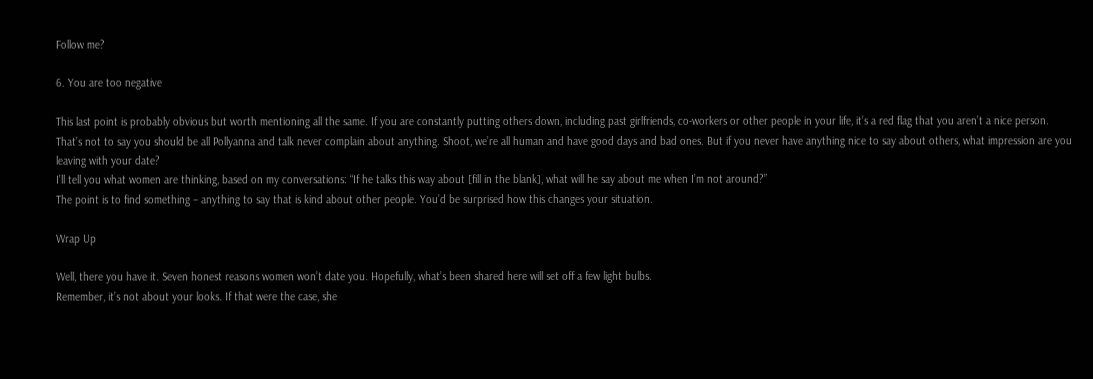Follow me?

6. You are too negative

This last point is probably obvious but worth mentioning all the same. If you are constantly putting others down, including past girlfriends, co-workers or other people in your life, it’s a red flag that you aren’t a nice person.
That’s not to say you should be all Pollyanna and talk never complain about anything. Shoot, we’re all human and have good days and bad ones. But if you never have anything nice to say about others, what impression are you leaving with your date?
I’ll tell you what women are thinking, based on my conversations: “If he talks this way about [fill in the blank], what will he say about me when I’m not around?”
The point is to find something – anything to say that is kind about other people. You’d be surprised how this changes your situation.

Wrap Up

Well, there you have it. Seven honest reasons women won’t date you. Hopefully, what’s been shared here will set off a few light bulbs.
Remember, it’s not about your looks. If that were the case, she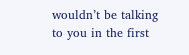wouldn’t be talking to you in the first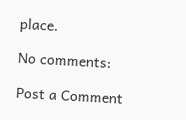place.

No comments:

Post a Comment